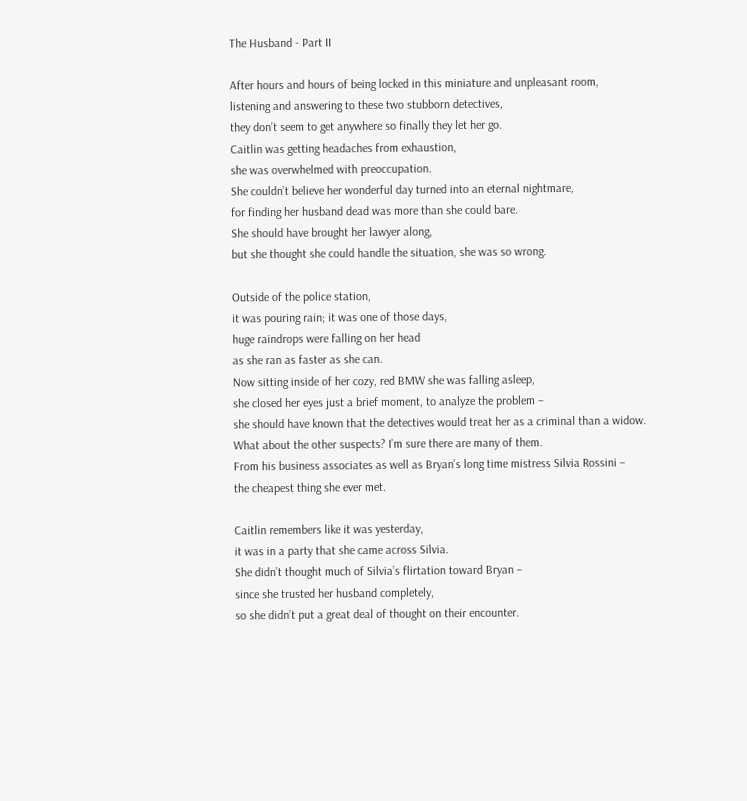The Husband - Part II

After hours and hours of being locked in this miniature and unpleasant room,
listening and answering to these two stubborn detectives,
they don’t seem to get anywhere so finally they let her go.
Caitlin was getting headaches from exhaustion,
she was overwhelmed with preoccupation.
She couldn’t believe her wonderful day turned into an eternal nightmare,
for finding her husband dead was more than she could bare.
She should have brought her lawyer along,
but she thought she could handle the situation, she was so wrong.

Outside of the police station,
it was pouring rain; it was one of those days,
huge raindrops were falling on her head
as she ran as faster as she can.
Now sitting inside of her cozy, red BMW she was falling asleep,
she closed her eyes just a brief moment, to analyze the problem –
she should have known that the detectives would treat her as a criminal than a widow.
What about the other suspects? I’m sure there are many of them.
From his business associates as well as Bryan’s long time mistress Silvia Rossini –
the cheapest thing she ever met.

Caitlin remembers like it was yesterday,
it was in a party that she came across Silvia.
She didn’t thought much of Silvia’s flirtation toward Bryan –
since she trusted her husband completely,
so she didn’t put a great deal of thought on their encounter.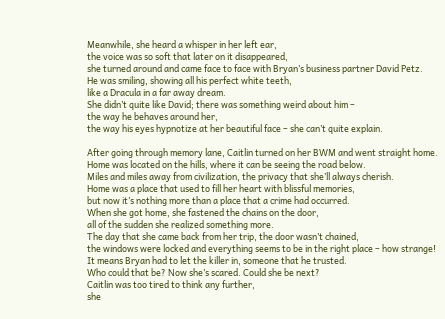Meanwhile, she heard a whisper in her left ear,
the voice was so soft that later on it disappeared,
she turned around and came face to face with Bryan’s business partner David Petz.
He was smiling, showing all his perfect white teeth,
like a Dracula in a far away dream.
She didn’t quite like David; there was something weird about him –
the way he behaves around her,
the way his eyes hypnotize at her beautiful face – she can’t quite explain.

After going through memory lane, Caitlin turned on her BWM and went straight home.
Home was located on the hills, where it can be seeing the road below.
Miles and miles away from civilization, the privacy that she’ll always cherish.
Home was a place that used to fill her heart with blissful memories,
but now it’s nothing more than a place that a crime had occurred.
When she got home, she fastened the chains on the door,
all of the sudden she realized something more.
The day that she came back from her trip, the door wasn’t chained,
the windows were locked and everything seems to be in the right place – how strange!
It means Bryan had to let the killer in, someone that he trusted.
Who could that be? Now she’s scared. Could she be next?
Caitlin was too tired to think any further,
she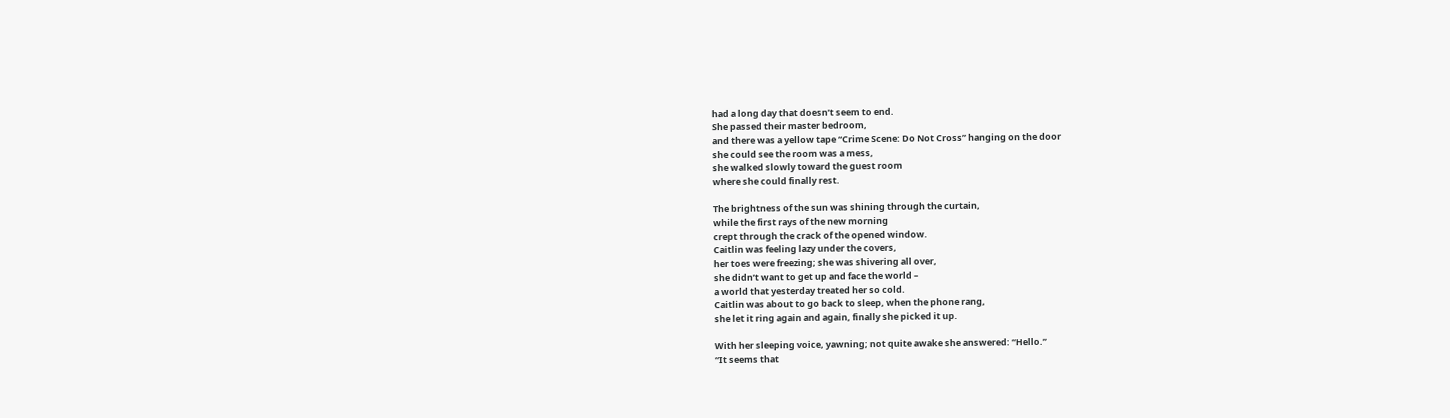had a long day that doesn’t seem to end.
She passed their master bedroom,
and there was a yellow tape “Crime Scene: Do Not Cross” hanging on the door
she could see the room was a mess,
she walked slowly toward the guest room
where she could finally rest.

The brightness of the sun was shining through the curtain,
while the first rays of the new morning
crept through the crack of the opened window.
Caitlin was feeling lazy under the covers,
her toes were freezing; she was shivering all over,
she didn’t want to get up and face the world –
a world that yesterday treated her so cold.
Caitlin was about to go back to sleep, when the phone rang,
she let it ring again and again, finally she picked it up.

With her sleeping voice, yawning; not quite awake she answered: “Hello.”
“It seems that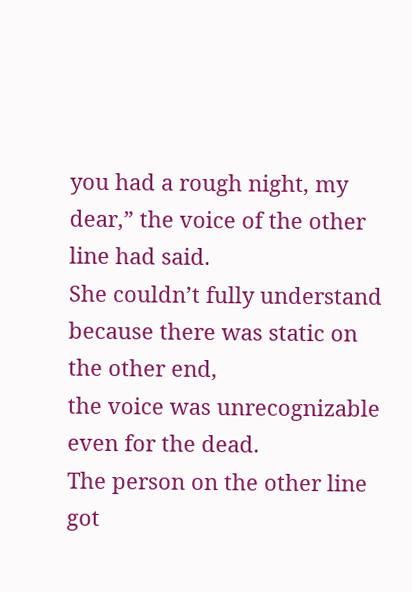you had a rough night, my dear,” the voice of the other line had said.
She couldn’t fully understand because there was static on the other end,
the voice was unrecognizable even for the dead.
The person on the other line got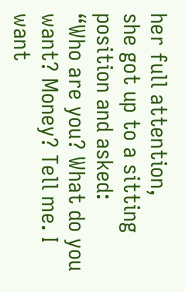her full attention,
she got up to a sitting position and asked:
“Who are you? What do you want? Money? Tell me. I want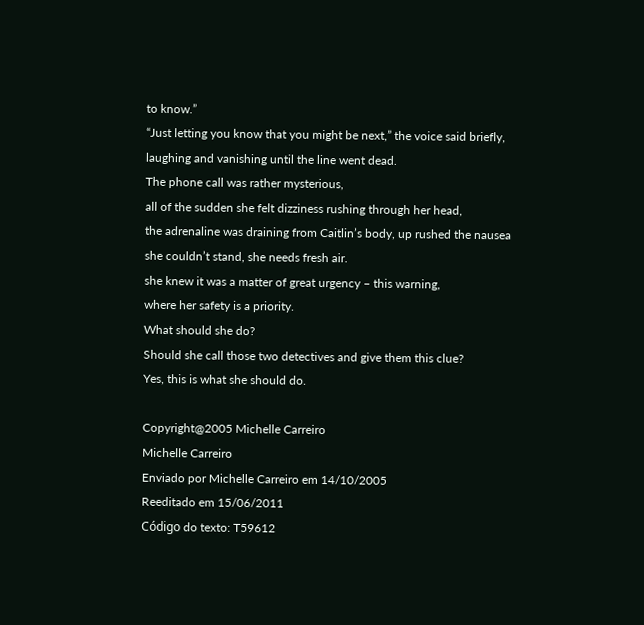to know.”
“Just letting you know that you might be next,” the voice said briefly,
laughing and vanishing until the line went dead.
The phone call was rather mysterious,
all of the sudden she felt dizziness rushing through her head,
the adrenaline was draining from Caitlin’s body, up rushed the nausea
she couldn’t stand, she needs fresh air.
she knew it was a matter of great urgency – this warning,
where her safety is a priority.
What should she do?
Should she call those two detectives and give them this clue?
Yes, this is what she should do.

Copyright@2005 Michelle Carreiro
Michelle Carreiro
Enviado por Michelle Carreiro em 14/10/2005
Reeditado em 15/06/2011
Código do texto: T59612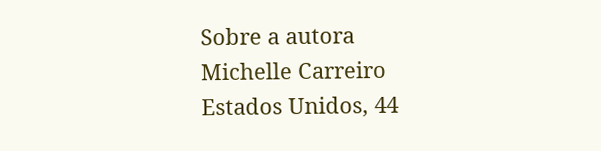Sobre a autora
Michelle Carreiro
Estados Unidos, 44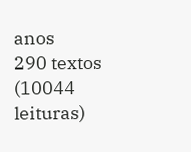anos
290 textos (10044 leituras)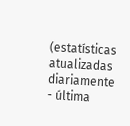(estatísticas atualizadas diariamente - última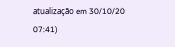atualização em 30/10/20 07:41)